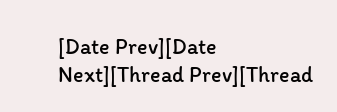[Date Prev][Date Next][Thread Prev][Thread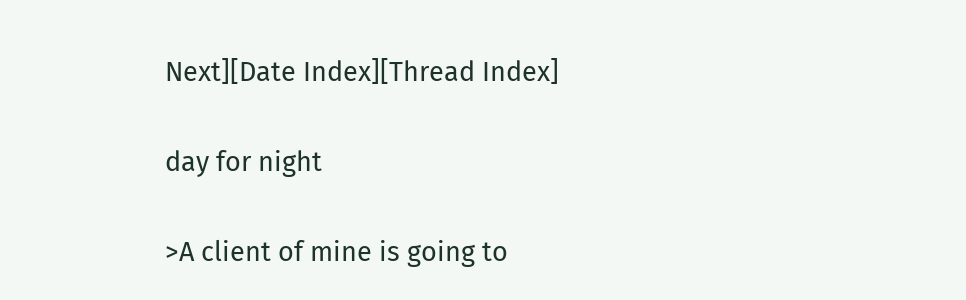Next][Date Index][Thread Index]

day for night

>A client of mine is going to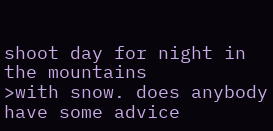shoot day for night in the mountains
>with snow. does anybody have some advice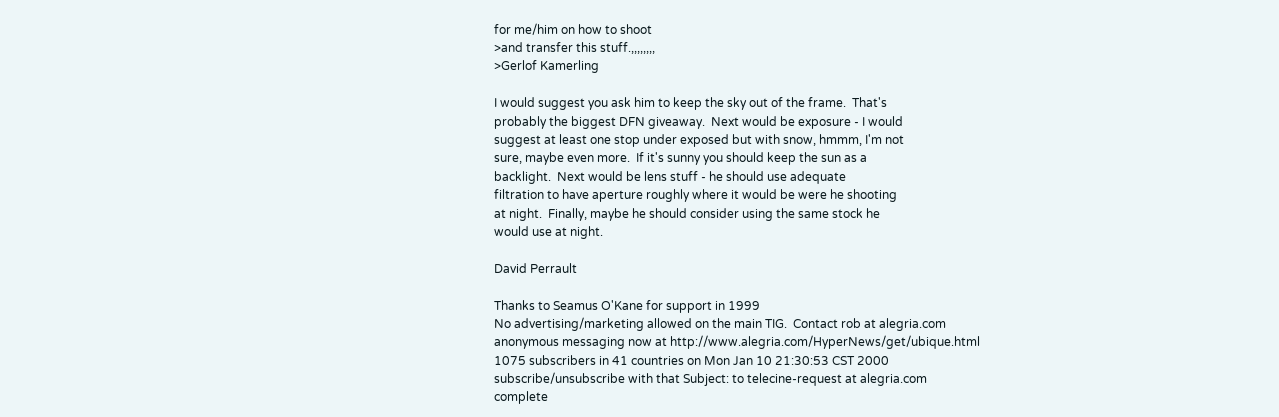for me/him on how to shoot
>and transfer this stuff.,,,,,,,,
>Gerlof Kamerling

I would suggest you ask him to keep the sky out of the frame.  That's
probably the biggest DFN giveaway.  Next would be exposure - I would
suggest at least one stop under exposed but with snow, hmmm, I'm not
sure, maybe even more.  If it's sunny you should keep the sun as a
backlight.  Next would be lens stuff - he should use adequate
filtration to have aperture roughly where it would be were he shooting
at night.  Finally, maybe he should consider using the same stock he
would use at night.

David Perrault

Thanks to Seamus O'Kane for support in 1999
No advertising/marketing allowed on the main TIG.  Contact rob at alegria.com
anonymous messaging now at http://www.alegria.com/HyperNews/get/ubique.html
1075 subscribers in 41 countries on Mon Jan 10 21:30:53 CST 2000
subscribe/unsubscribe with that Subject: to telecine-request at alegria.com
complete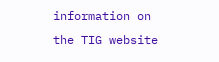information on the TIG website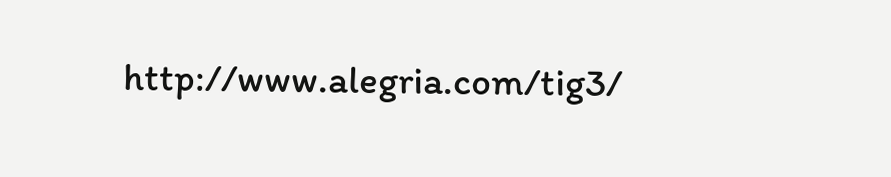http://www.alegria.com/tig3/